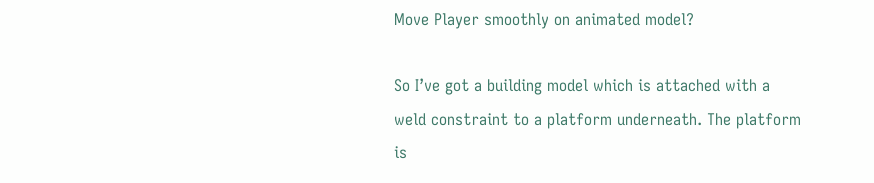Move Player smoothly on animated model?

So I’ve got a building model which is attached with a weld constraint to a platform underneath. The platform is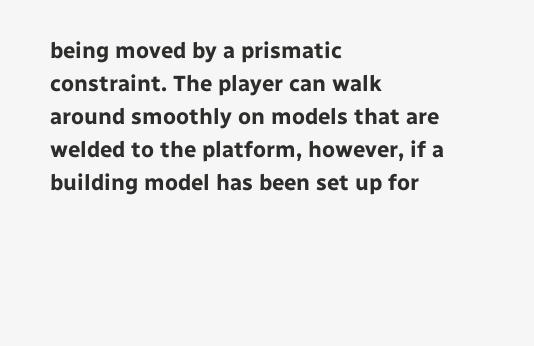being moved by a prismatic constraint. The player can walk around smoothly on models that are welded to the platform, however, if a building model has been set up for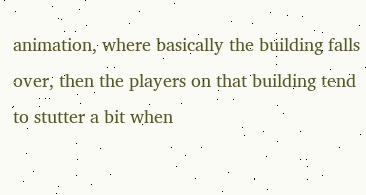animation, where basically the building falls over, then the players on that building tend to stutter a bit when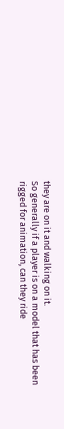they are on it and walking on it.
So generally if a player is on a model that has been rigged for animation, can they ride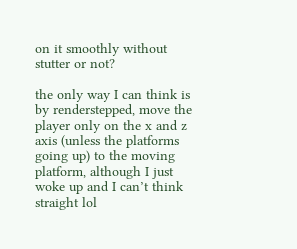on it smoothly without stutter or not?

the only way I can think is by renderstepped, move the player only on the x and z axis (unless the platforms going up) to the moving platform, although I just woke up and I can’t think straight lol